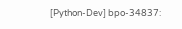[Python-Dev] bpo-34837: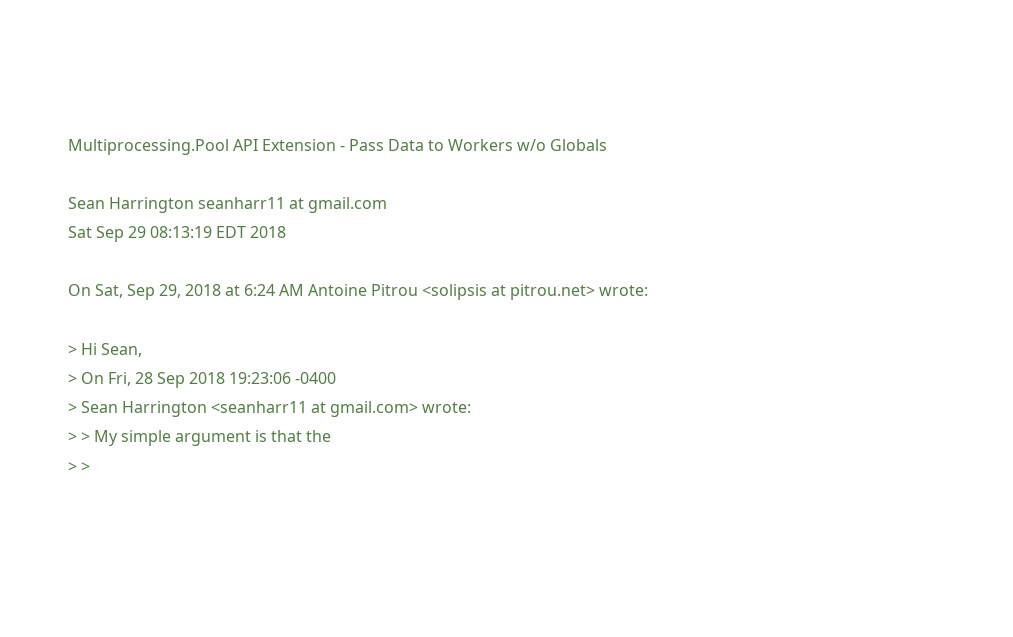Multiprocessing.Pool API Extension - Pass Data to Workers w/o Globals

Sean Harrington seanharr11 at gmail.com
Sat Sep 29 08:13:19 EDT 2018

On Sat, Sep 29, 2018 at 6:24 AM Antoine Pitrou <solipsis at pitrou.net> wrote:

> Hi Sean,
> On Fri, 28 Sep 2018 19:23:06 -0400
> Sean Harrington <seanharr11 at gmail.com> wrote:
> > My simple argument is that the
> >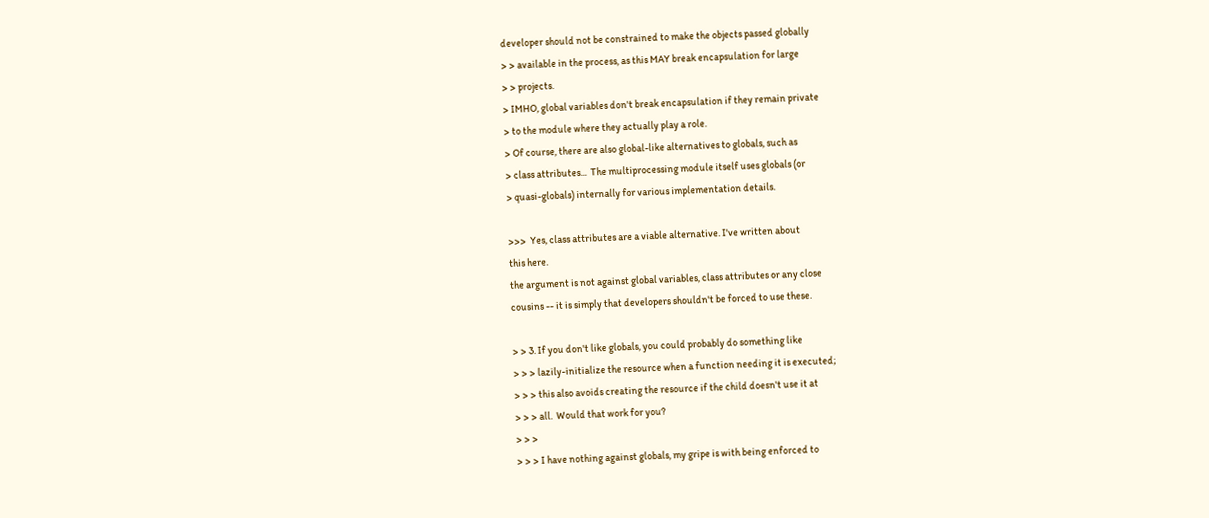developer should not be constrained to make the objects passed globally
> > available in the process, as this MAY break encapsulation for large
> > projects.
> IMHO, global variables don't break encapsulation if they remain private
> to the module where they actually play a role.
> Of course, there are also global-like alternatives to globals, such as
> class attributes...  The multiprocessing module itself uses globals (or
> quasi-globals) internally for various implementation details.

>>>  Yes, class attributes are a viable alternative. I've written about
this here.
the argument is not against global variables, class attributes or any close
cousins -- it is simply that developers shouldn't be forced to use these.

> > 3. If you don't like globals, you could probably do something like
> > > lazily-initialize the resource when a function needing it is executed;
> > > this also avoids creating the resource if the child doesn't use it at
> > > all.  Would that work for you?
> > >
> > > I have nothing against globals, my gripe is with being enforced to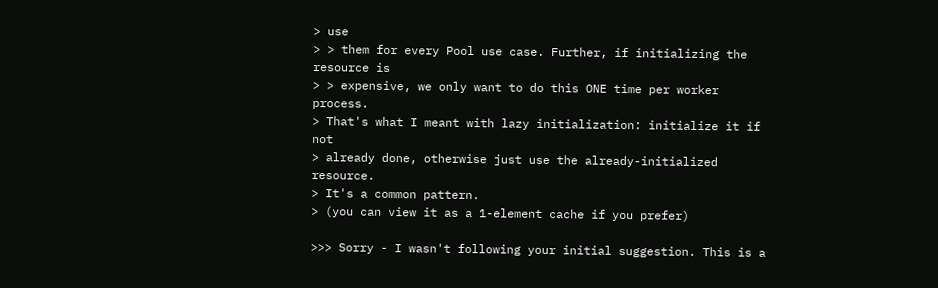> use
> > them for every Pool use case. Further, if initializing the resource is
> > expensive, we only want to do this ONE time per worker process.
> That's what I meant with lazy initialization: initialize it if not
> already done, otherwise just use the already-initialized resource.
> It's a common pattern.
> (you can view it as a 1-element cache if you prefer)

>>> Sorry - I wasn't following your initial suggestion. This is a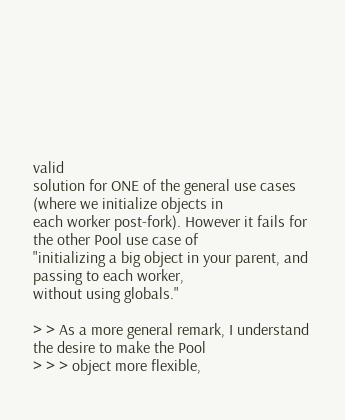valid
solution for ONE of the general use cases (where we initialize objects in
each worker post-fork). However it fails for the other Pool use case of
"initializing a big object in your parent, and passing to each worker,
without using globals."

> > As a more general remark, I understand the desire to make the Pool
> > > object more flexible,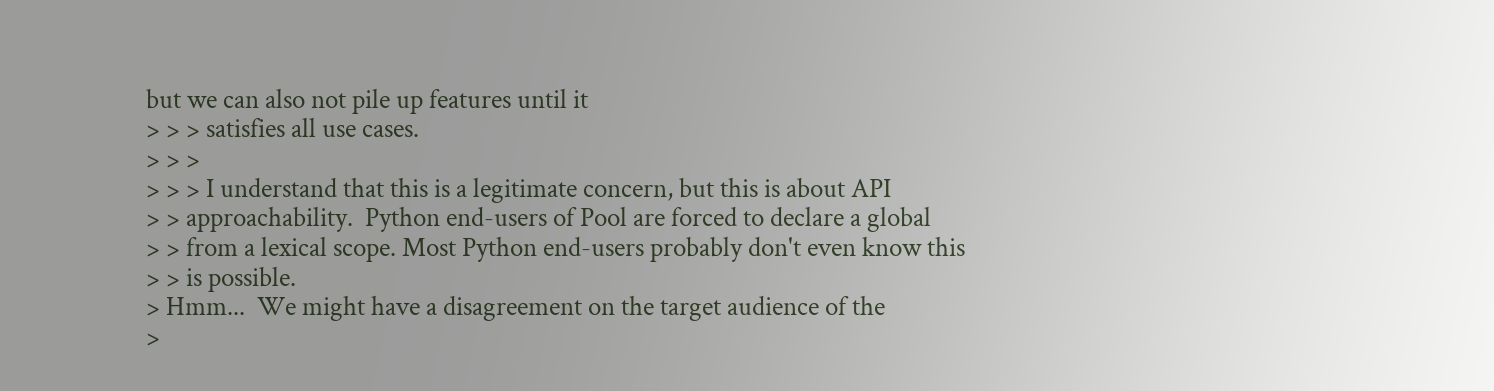but we can also not pile up features until it
> > > satisfies all use cases.
> > >
> > > I understand that this is a legitimate concern, but this is about API
> > approachability.  Python end-users of Pool are forced to declare a global
> > from a lexical scope. Most Python end-users probably don't even know this
> > is possible.
> Hmm...  We might have a disagreement on the target audience of the
>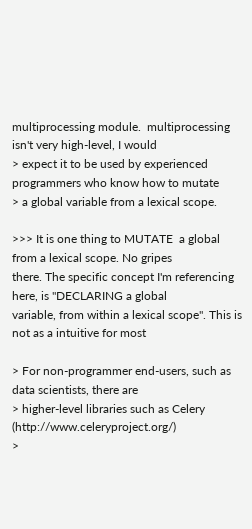multiprocessing module.  multiprocessing isn't very high-level, I would
> expect it to be used by experienced programmers who know how to mutate
> a global variable from a lexical scope.

>>> It is one thing to MUTATE  a global from a lexical scope. No gripes
there. The specific concept I'm referencing here, is "DECLARING a global
variable, from within a lexical scope". This is not as a intuitive for most

> For non-programmer end-users, such as data scientists, there are
> higher-level libraries such as Celery (http://www.celeryproject.org/)
>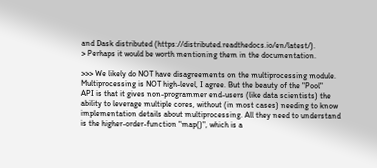and Dask distributed (https://distributed.readthedocs.io/en/latest/).
> Perhaps it would be worth mentioning them in the documentation.

>>> We likely do NOT have disagreements on the multiprocessing module.
Multiprocessing is NOT high-level, I agree. But the beauty of the "Pool"
API is that it gives non-programmer end-users (like data scientists) the
ability to leverage multiple cores, without (in most cases) needing to know
implementation details about multiprocessing. All they need to understand
is the higher-order-function "map()", which is a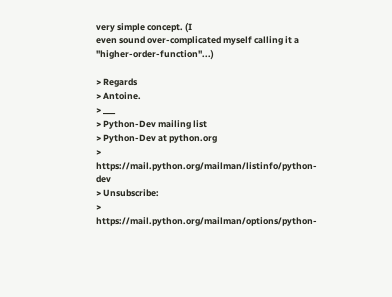very simple concept. (I
even sound over-complicated myself calling it a "higher-order-function"...)

> Regards
> Antoine.
> ___
> Python-Dev mailing list
> Python-Dev at python.org
> https://mail.python.org/mailman/listinfo/python-dev
> Unsubscribe:
> https://mail.python.org/mailman/options/python-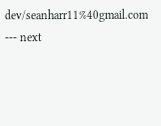dev/seanharr11%40gmail.com
--- next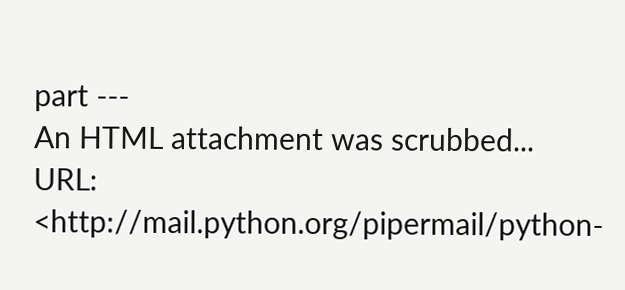part ---
An HTML attachment was scrubbed...
URL: <http://mail.python.org/pipermail/python-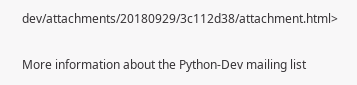dev/attachments/20180929/3c112d38/attachment.html>

More information about the Python-Dev mailing list